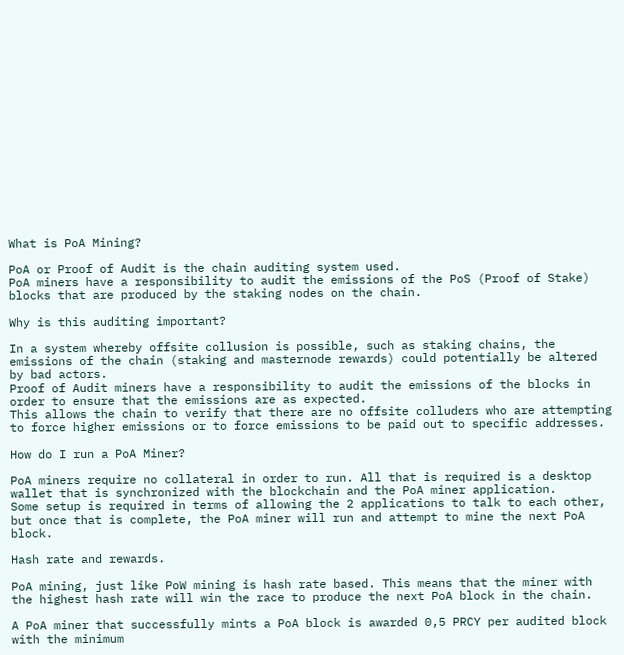What is PoA Mining?

PoA or Proof of Audit is the chain auditing system used.
PoA miners have a responsibility to audit the emissions of the PoS (Proof of Stake) blocks that are produced by the staking nodes on the chain.

Why is this auditing important?

In a system whereby offsite collusion is possible, such as staking chains, the emissions of the chain (staking and masternode rewards) could potentially be altered by bad actors.
Proof of Audit miners have a responsibility to audit the emissions of the blocks in order to ensure that the emissions are as expected.
This allows the chain to verify that there are no offsite colluders who are attempting to force higher emissions or to force emissions to be paid out to specific addresses.

How do I run a PoA Miner?

PoA miners require no collateral in order to run. All that is required is a desktop wallet that is synchronized with the blockchain and the PoA miner application.
Some setup is required in terms of allowing the 2 applications to talk to each other, but once that is complete, the PoA miner will run and attempt to mine the next PoA block.

Hash rate and rewards.

PoA mining, just like PoW mining is hash rate based. This means that the miner with the highest hash rate will win the race to produce the next PoA block in the chain.

A PoA miner that successfully mints a PoA block is awarded 0,5 PRCY per audited block with the minimum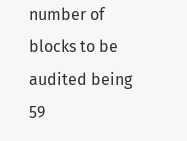number of blocks to be audited being 59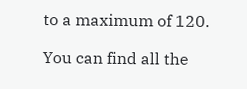to a maximum of 120.

You can find all the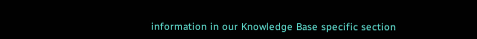information in our Knowledge Base specific section